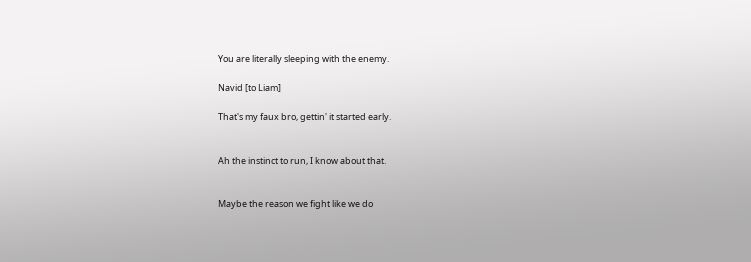You are literally sleeping with the enemy.

Navid [to Liam]

That's my faux bro, gettin' it started early.


Ah the instinct to run, I know about that.


Maybe the reason we fight like we do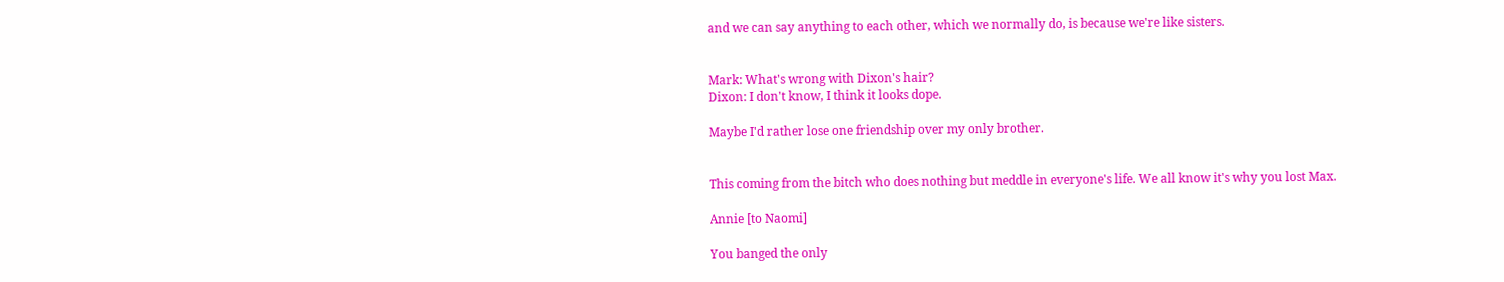and we can say anything to each other, which we normally do, is because we're like sisters.


Mark: What's wrong with Dixon's hair?
Dixon: I don't know, I think it looks dope.

Maybe I'd rather lose one friendship over my only brother.


This coming from the bitch who does nothing but meddle in everyone's life. We all know it's why you lost Max.

Annie [to Naomi]

You banged the only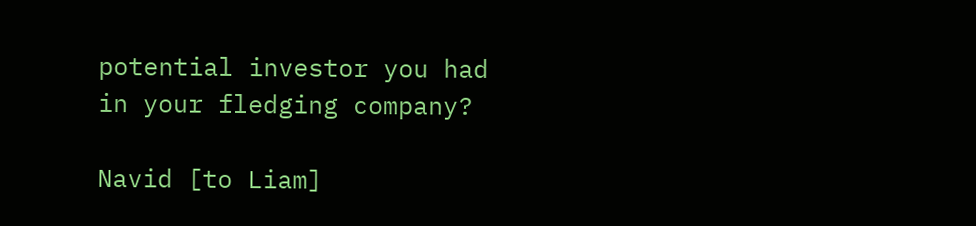potential investor you had in your fledging company?

Navid [to Liam]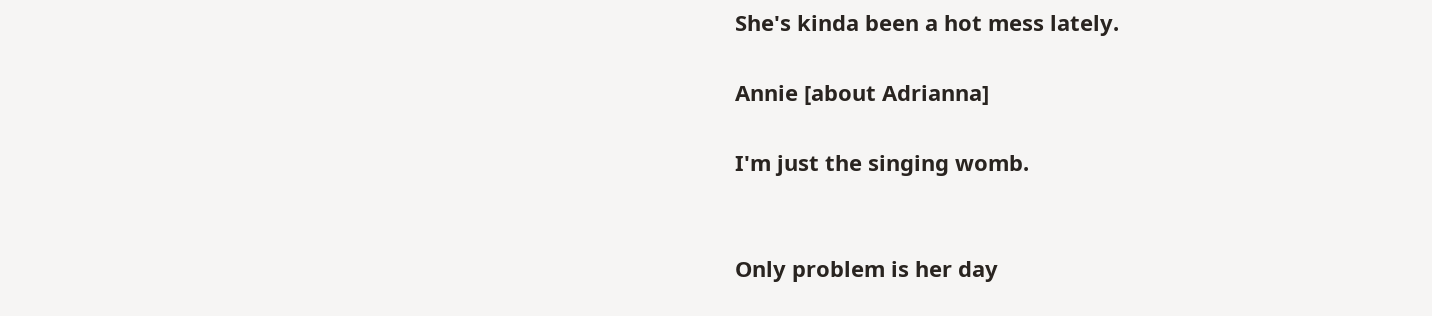She's kinda been a hot mess lately.

Annie [about Adrianna]

I'm just the singing womb.


Only problem is her day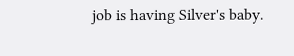job is having Silver's baby.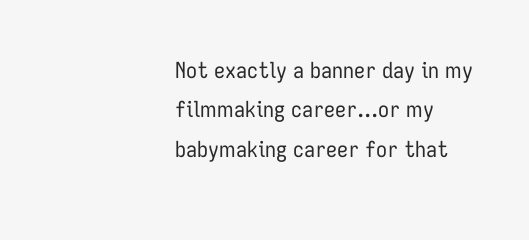Not exactly a banner day in my filmmaking career...or my babymaking career for that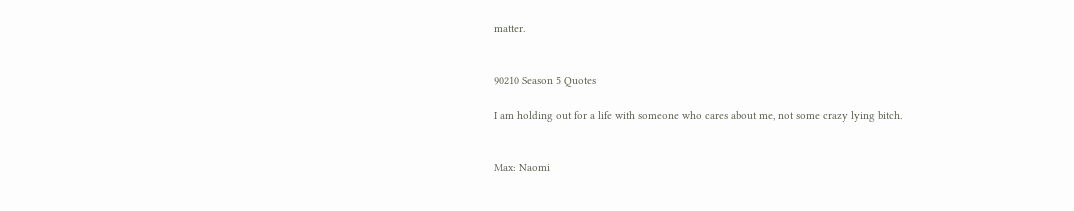matter.


90210 Season 5 Quotes

I am holding out for a life with someone who cares about me, not some crazy lying bitch.


Max: Naomi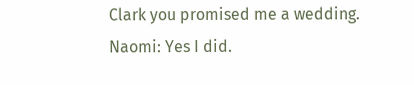Clark you promised me a wedding.
Naomi: Yes I did.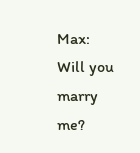Max: Will you marry me?